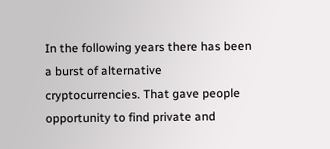In the following years there has been a burst of alternative cryptocurrencies. That gave people opportunity to find private and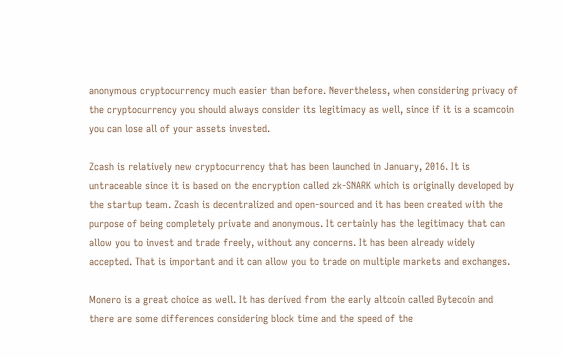anonymous cryptocurrency much easier than before. Nevertheless, when considering privacy of the cryptocurrency you should always consider its legitimacy as well, since if it is a scamcoin you can lose all of your assets invested.

Zcash is relatively new cryptocurrency that has been launched in January, 2016. It is untraceable since it is based on the encryption called zk-SNARK which is originally developed by the startup team. Zcash is decentralized and open-sourced and it has been created with the purpose of being completely private and anonymous. It certainly has the legitimacy that can allow you to invest and trade freely, without any concerns. It has been already widely accepted. That is important and it can allow you to trade on multiple markets and exchanges.

Monero is a great choice as well. It has derived from the early altcoin called Bytecoin and there are some differences considering block time and the speed of the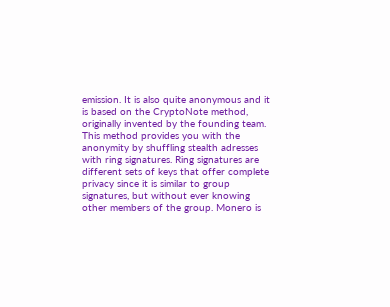emission. It is also quite anonymous and it is based on the CryptoNote method, originally invented by the founding team. This method provides you with the anonymity by shuffling stealth adresses with ring signatures. Ring signatures are different sets of keys that offer complete privacy since it is similar to group signatures, but without ever knowing other members of the group. Monero is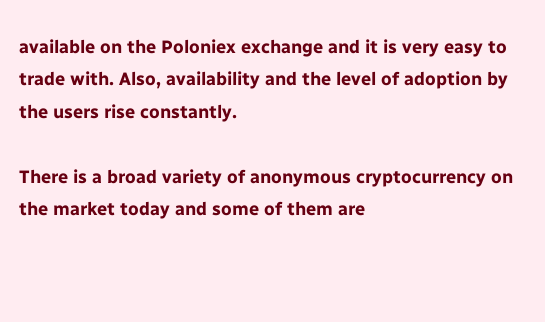available on the Poloniex exchange and it is very easy to trade with. Also, availability and the level of adoption by the users rise constantly.

There is a broad variety of anonymous cryptocurrency on the market today and some of them are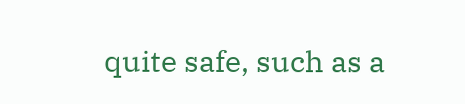quite safe, such as a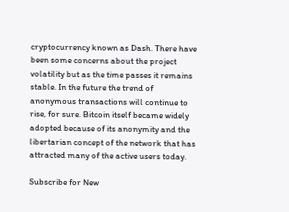cryptocurrency known as Dash. There have been some concerns about the project volatility but as the time passes it remains stable. In the future the trend of anonymous transactions will continue to rise, for sure. Bitcoin itself became widely adopted because of its anonymity and the libertarian concept of the network that has attracted many of the active users today.

Subscribe for New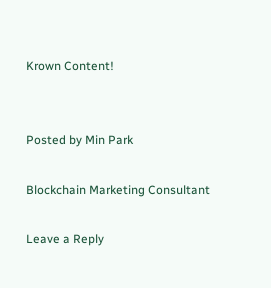Krown Content!


Posted by Min Park

Blockchain Marketing Consultant

Leave a Reply